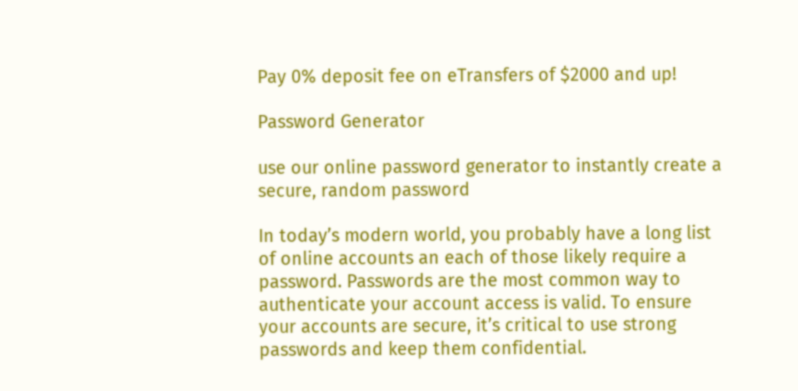Pay 0% deposit fee on eTransfers of $2000 and up!

Password Generator

use our online password generator to instantly create a secure, random password

In today’s modern world, you probably have a long list of online accounts an each of those likely require a password. Passwords are the most common way to authenticate your account access is valid. To ensure your accounts are secure, it’s critical to use strong passwords and keep them confidential.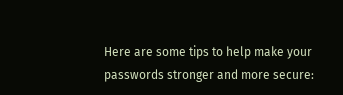Here are some tips to help make your passwords stronger and more secure: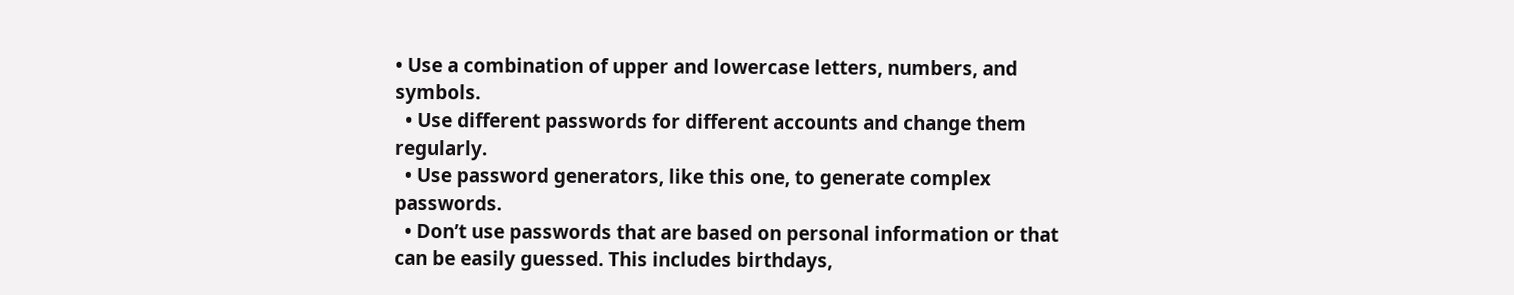• Use a combination of upper and lowercase letters, numbers, and symbols.
  • Use different passwords for different accounts and change them regularly.
  • Use password generators, like this one, to generate complex passwords.
  • Don’t use passwords that are based on personal information or that can be easily guessed. This includes birthdays,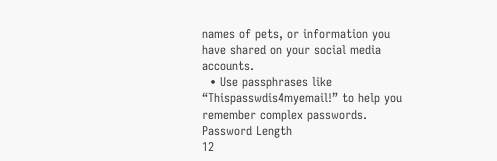names of pets, or information you have shared on your social media accounts.
  • Use passphrases like “Thispasswdis4myemail!” to help you remember complex passwords.
Password Length
12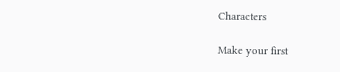Characters

Make your first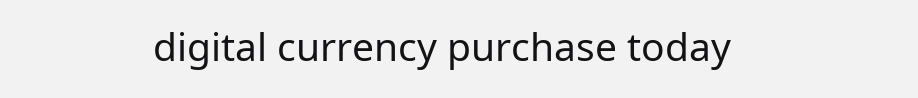digital currency purchase today